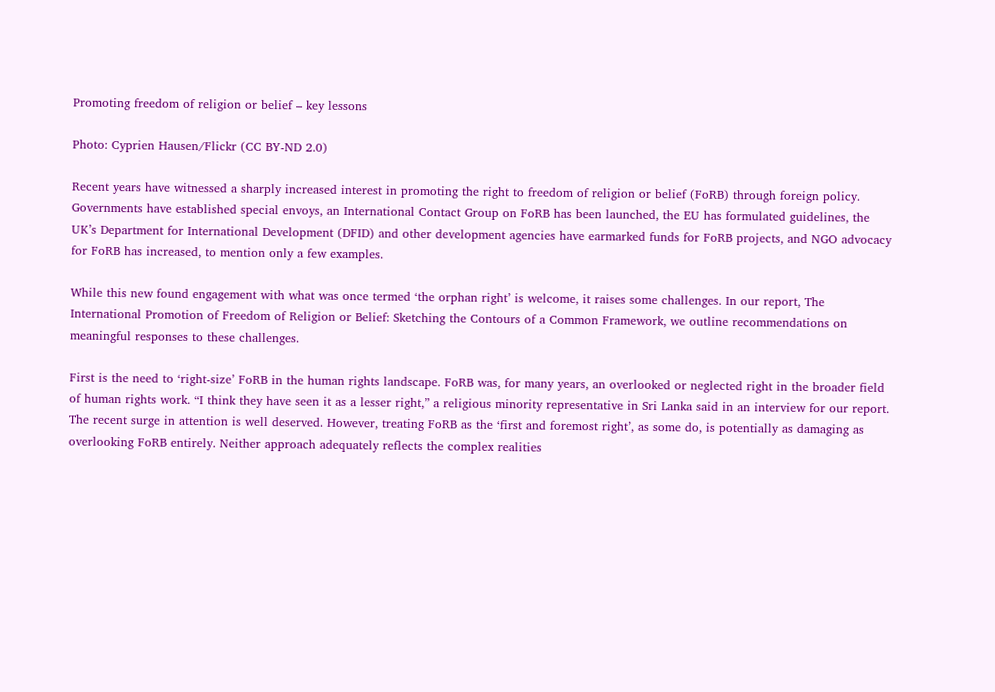Promoting freedom of religion or belief – key lessons

Photo: Cyprien Hausen/Flickr (CC BY-ND 2.0)

Recent years have witnessed a sharply increased interest in promoting the right to freedom of religion or belief (FoRB) through foreign policy. Governments have established special envoys, an International Contact Group on FoRB has been launched, the EU has formulated guidelines, the UK’s Department for International Development (DFID) and other development agencies have earmarked funds for FoRB projects, and NGO advocacy for FoRB has increased, to mention only a few examples.

While this new found engagement with what was once termed ‘the orphan right’ is welcome, it raises some challenges. In our report, The International Promotion of Freedom of Religion or Belief: Sketching the Contours of a Common Framework, we outline recommendations on meaningful responses to these challenges.

First is the need to ‘right-size’ FoRB in the human rights landscape. FoRB was, for many years, an overlooked or neglected right in the broader field of human rights work. “I think they have seen it as a lesser right,” a religious minority representative in Sri Lanka said in an interview for our report. The recent surge in attention is well deserved. However, treating FoRB as the ‘first and foremost right’, as some do, is potentially as damaging as overlooking FoRB entirely. Neither approach adequately reflects the complex realities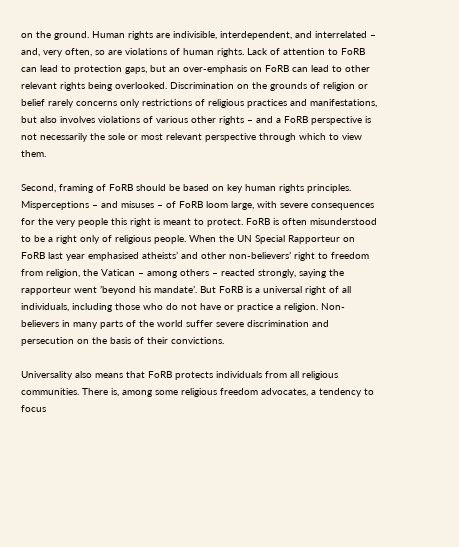on the ground. Human rights are indivisible, interdependent, and interrelated – and, very often, so are violations of human rights. Lack of attention to FoRB can lead to protection gaps, but an over-emphasis on FoRB can lead to other relevant rights being overlooked. Discrimination on the grounds of religion or belief rarely concerns only restrictions of religious practices and manifestations, but also involves violations of various other rights – and a FoRB perspective is not necessarily the sole or most relevant perspective through which to view them.

Second, framing of FoRB should be based on key human rights principles. Misperceptions – and misuses – of FoRB loom large, with severe consequences for the very people this right is meant to protect. FoRB is often misunderstood to be a right only of religious people. When the UN Special Rapporteur on FoRB last year emphasised atheists’ and other non-believers’ right to freedom from religion, the Vatican – among others – reacted strongly, saying the rapporteur went ’beyond his mandate’. But FoRB is a universal right of all individuals, including those who do not have or practice a religion. Non-believers in many parts of the world suffer severe discrimination and persecution on the basis of their convictions.

Universality also means that FoRB protects individuals from all religious communities. There is, among some religious freedom advocates, a tendency to focus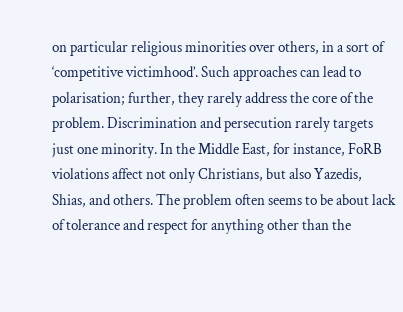on particular religious minorities over others, in a sort of ‘competitive victimhood’. Such approaches can lead to polarisation; further, they rarely address the core of the problem. Discrimination and persecution rarely targets just one minority. In the Middle East, for instance, FoRB violations affect not only Christians, but also Yazedis, Shias, and others. The problem often seems to be about lack of tolerance and respect for anything other than the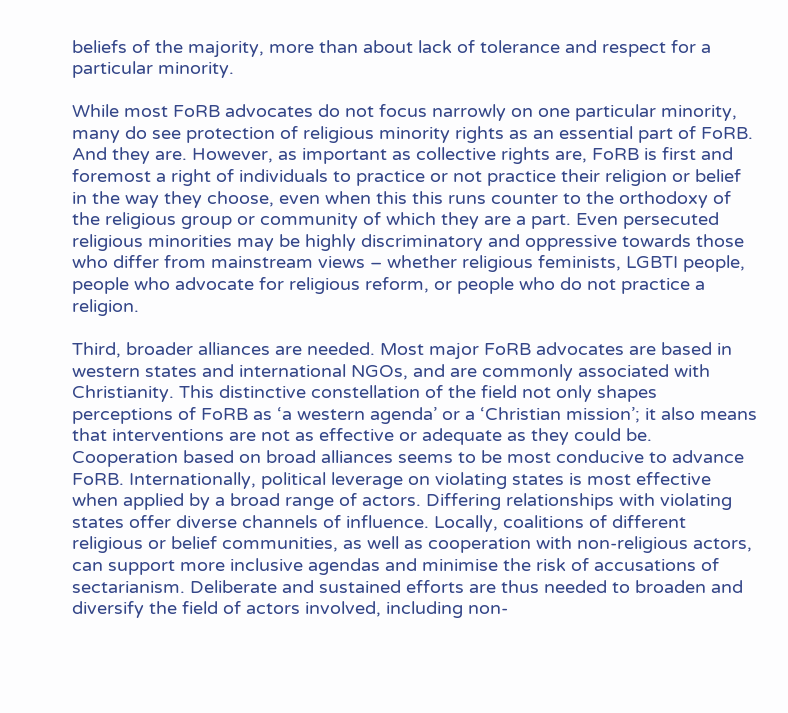beliefs of the majority, more than about lack of tolerance and respect for a particular minority.

While most FoRB advocates do not focus narrowly on one particular minority, many do see protection of religious minority rights as an essential part of FoRB. And they are. However, as important as collective rights are, FoRB is first and foremost a right of individuals to practice or not practice their religion or belief in the way they choose, even when this this runs counter to the orthodoxy of the religious group or community of which they are a part. Even persecuted religious minorities may be highly discriminatory and oppressive towards those who differ from mainstream views – whether religious feminists, LGBTI people, people who advocate for religious reform, or people who do not practice a religion.

Third, broader alliances are needed. Most major FoRB advocates are based in western states and international NGOs, and are commonly associated with Christianity. This distinctive constellation of the field not only shapes perceptions of FoRB as ‘a western agenda’ or a ‘Christian mission’; it also means that interventions are not as effective or adequate as they could be. Cooperation based on broad alliances seems to be most conducive to advance FoRB. Internationally, political leverage on violating states is most effective when applied by a broad range of actors. Differing relationships with violating states offer diverse channels of influence. Locally, coalitions of different religious or belief communities, as well as cooperation with non-religious actors, can support more inclusive agendas and minimise the risk of accusations of sectarianism. Deliberate and sustained efforts are thus needed to broaden and diversify the field of actors involved, including non-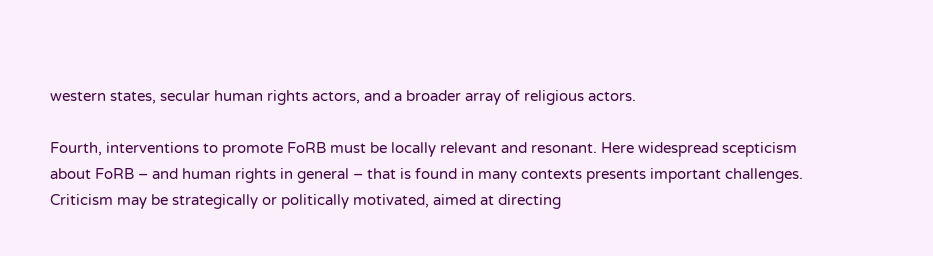western states, secular human rights actors, and a broader array of religious actors.

Fourth, interventions to promote FoRB must be locally relevant and resonant. Here widespread scepticism about FoRB – and human rights in general – that is found in many contexts presents important challenges. Criticism may be strategically or politically motivated, aimed at directing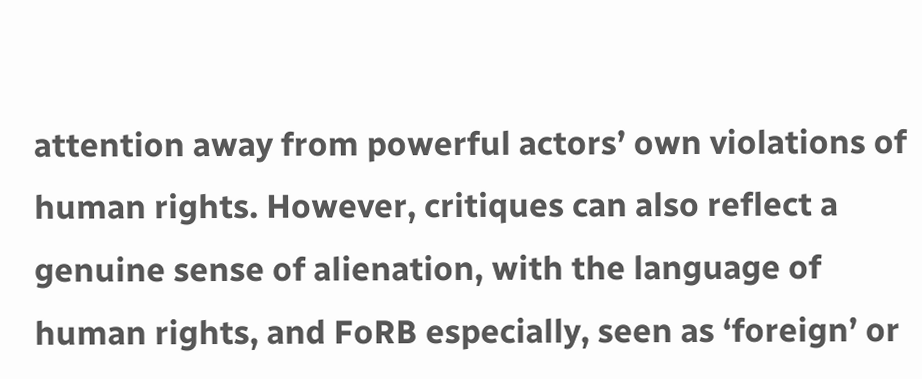attention away from powerful actors’ own violations of human rights. However, critiques can also reflect a genuine sense of alienation, with the language of human rights, and FoRB especially, seen as ‘foreign’ or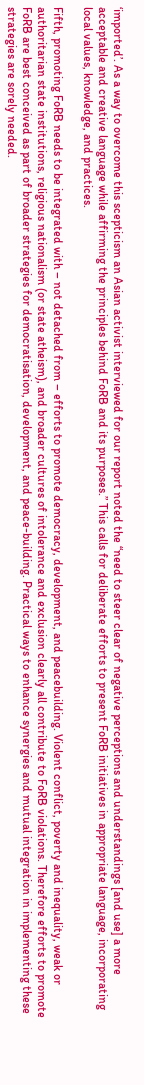‘imported’. As a way to overcome this scepticism an Asian activist interviewed for our report noted the “need to steer clear of negative perceptions and understandings [and use] a more acceptable and creative language while affirming the principles behind FoRB and its purposes.” This calls for deliberate efforts to present FoRB initiatives in appropriate language, incorporating local values, knowledge, and practices.

Fifth, promoting FoRB needs to be integrated with – not detached from – efforts to promote democracy, development, and peacebuilding. Violent conflict, poverty and inequality, weak or authoritarian state institutions, religious nationalism (or state atheism), and broader cultures of intolerance and exclusion clearly all contribute to FoRB violations. Therefore efforts to promote FoRB are best conceived as part of broader strategies for democratisation, development, and peace-building. Practical ways to enhance synergies and mutual integration in implementing these strategies are sorely needed.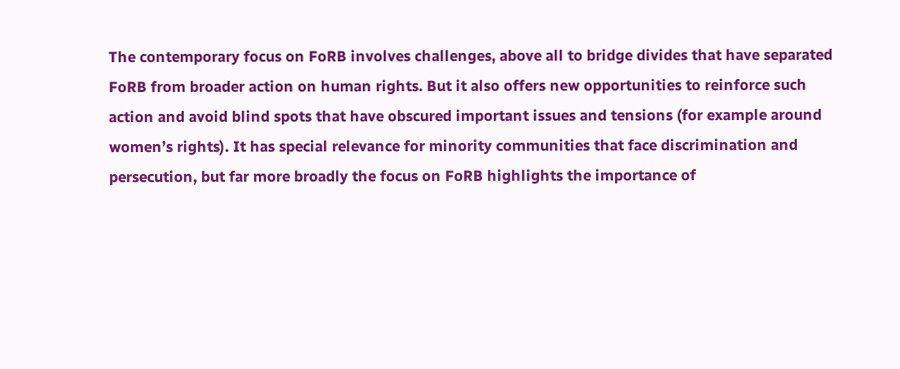The contemporary focus on FoRB involves challenges, above all to bridge divides that have separated FoRB from broader action on human rights. But it also offers new opportunities to reinforce such action and avoid blind spots that have obscured important issues and tensions (for example around women’s rights). It has special relevance for minority communities that face discrimination and persecution, but far more broadly the focus on FoRB highlights the importance of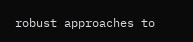robust approaches to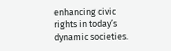enhancing civic rights in today’s dynamic societies.